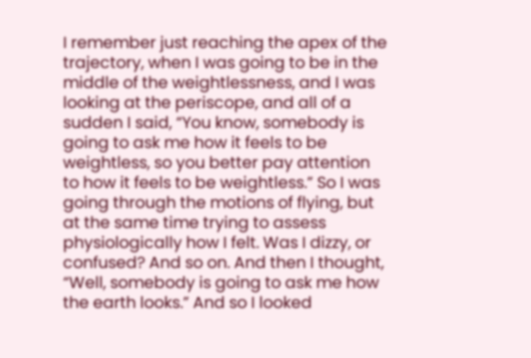I remember just reaching the apex of the trajectory, when I was going to be in the middle of the weightlessness, and I was looking at the periscope, and all of a sudden I said, “You know, somebody is going to ask me how it feels to be weightless, so you better pay attention to how it feels to be weightless.” So I was going through the motions of flying, but at the same time trying to assess physiologically how I felt. Was I dizzy, or confused? And so on. And then I thought, “Well, somebody is going to ask me how the earth looks.” And so I looked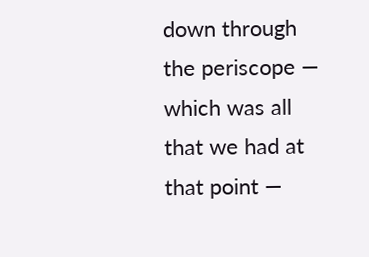down through the periscope — which was all that we had at that point —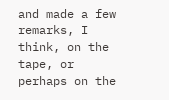and made a few remarks, I think, on the tape, or perhaps on the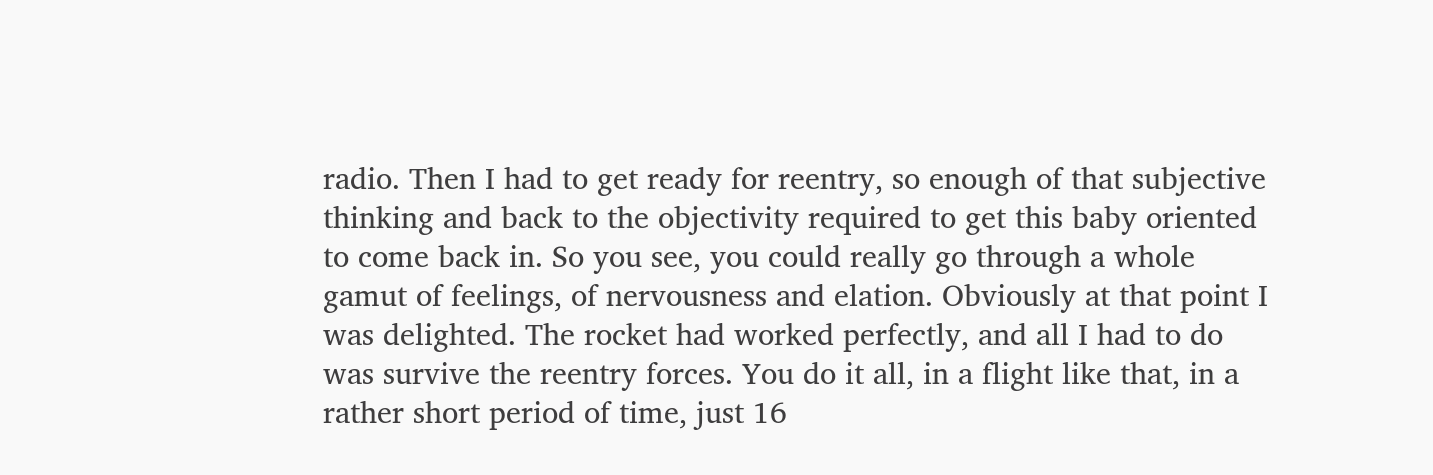radio. Then I had to get ready for reentry, so enough of that subjective thinking and back to the objectivity required to get this baby oriented to come back in. So you see, you could really go through a whole gamut of feelings, of nervousness and elation. Obviously at that point I was delighted. The rocket had worked perfectly, and all I had to do was survive the reentry forces. You do it all, in a flight like that, in a rather short period of time, just 16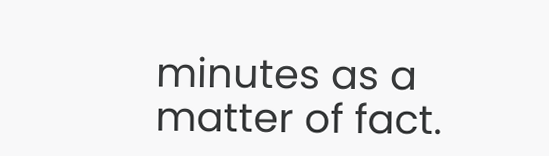minutes as a matter of fact.